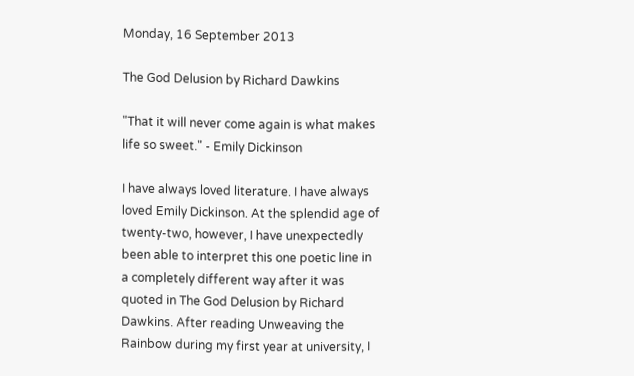Monday, 16 September 2013

The God Delusion by Richard Dawkins

"That it will never come again is what makes life so sweet." - Emily Dickinson

I have always loved literature. I have always loved Emily Dickinson. At the splendid age of twenty-two, however, I have unexpectedly been able to interpret this one poetic line in a completely different way after it was quoted in The God Delusion by Richard Dawkins. After reading Unweaving the Rainbow during my first year at university, I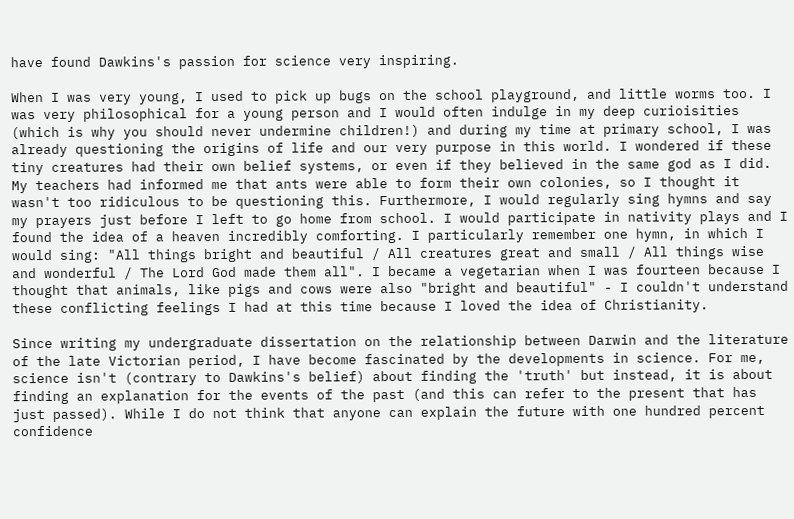have found Dawkins's passion for science very inspiring.

When I was very young, I used to pick up bugs on the school playground, and little worms too. I was very philosophical for a young person and I would often indulge in my deep curioisities (which is why you should never undermine children!) and during my time at primary school, I was already questioning the origins of life and our very purpose in this world. I wondered if these tiny creatures had their own belief systems, or even if they believed in the same god as I did. My teachers had informed me that ants were able to form their own colonies, so I thought it wasn't too ridiculous to be questioning this. Furthermore, I would regularly sing hymns and say my prayers just before I left to go home from school. I would participate in nativity plays and I found the idea of a heaven incredibly comforting. I particularly remember one hymn, in which I would sing: "All things bright and beautiful / All creatures great and small / All things wise and wonderful / The Lord God made them all". I became a vegetarian when I was fourteen because I thought that animals, like pigs and cows were also "bright and beautiful" - I couldn't understand these conflicting feelings I had at this time because I loved the idea of Christianity.

Since writing my undergraduate dissertation on the relationship between Darwin and the literature of the late Victorian period, I have become fascinated by the developments in science. For me, science isn't (contrary to Dawkins's belief) about finding the 'truth' but instead, it is about finding an explanation for the events of the past (and this can refer to the present that has just passed). While I do not think that anyone can explain the future with one hundred percent confidence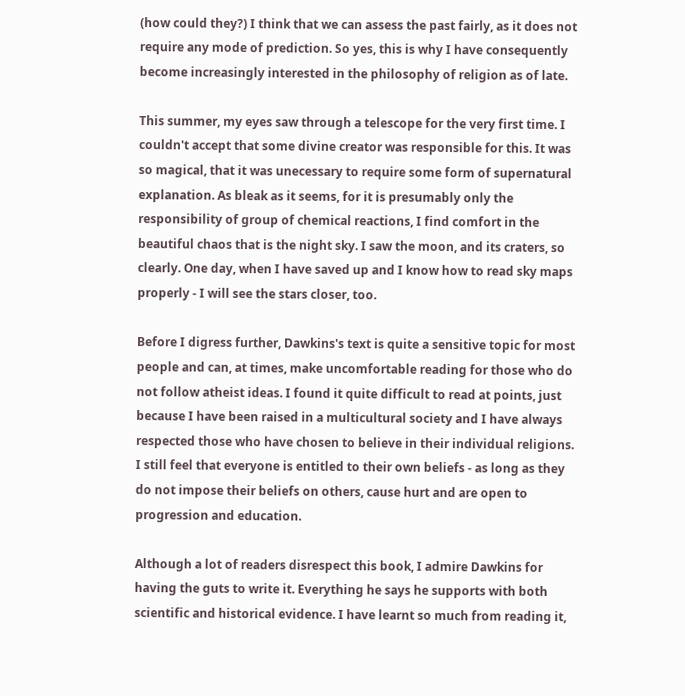(how could they?) I think that we can assess the past fairly, as it does not require any mode of prediction. So yes, this is why I have consequently become increasingly interested in the philosophy of religion as of late.

This summer, my eyes saw through a telescope for the very first time. I couldn't accept that some divine creator was responsible for this. It was so magical, that it was unecessary to require some form of supernatural explanation. As bleak as it seems, for it is presumably only the responsibility of group of chemical reactions, I find comfort in the beautiful chaos that is the night sky. I saw the moon, and its craters, so clearly. One day, when I have saved up and I know how to read sky maps properly - I will see the stars closer, too.

Before I digress further, Dawkins's text is quite a sensitive topic for most people and can, at times, make uncomfortable reading for those who do not follow atheist ideas. I found it quite difficult to read at points, just because I have been raised in a multicultural society and I have always respected those who have chosen to believe in their individual religions. I still feel that everyone is entitled to their own beliefs - as long as they do not impose their beliefs on others, cause hurt and are open to progression and education.

Although a lot of readers disrespect this book, I admire Dawkins for having the guts to write it. Everything he says he supports with both scientific and historical evidence. I have learnt so much from reading it,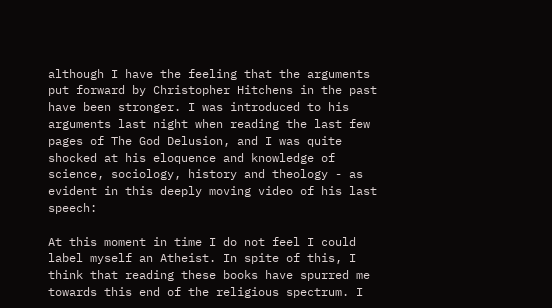although I have the feeling that the arguments put forward by Christopher Hitchens in the past have been stronger. I was introduced to his arguments last night when reading the last few pages of The God Delusion, and I was quite shocked at his eloquence and knowledge of science, sociology, history and theology - as evident in this deeply moving video of his last speech:

At this moment in time I do not feel I could label myself an Atheist. In spite of this, I think that reading these books have spurred me towards this end of the religious spectrum. I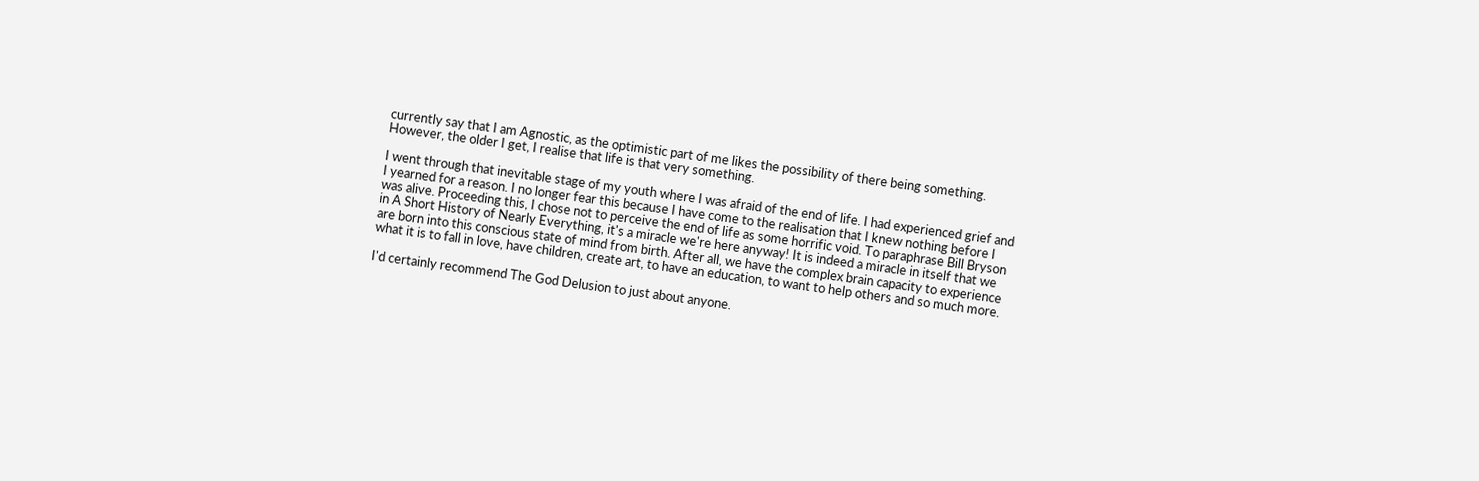currently say that I am Agnostic, as the optimistic part of me likes the possibility of there being something. However, the older I get, I realise that life is that very something.

I went through that inevitable stage of my youth where I was afraid of the end of life. I had experienced grief and I yearned for a reason. I no longer fear this because I have come to the realisation that I knew nothing before I was alive. Proceeding this, I chose not to perceive the end of life as some horrific void. To paraphrase Bill Bryson in A Short History of Nearly Everything, it's a miracle we're here anyway! It is indeed a miracle in itself that we are born into this conscious state of mind from birth. After all, we have the complex brain capacity to experience what it is to fall in love, have children, create art, to have an education, to want to help others and so much more.

I'd certainly recommend The God Delusion to just about anyone.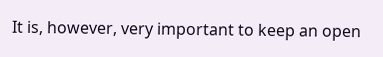It is, however, very important to keep an open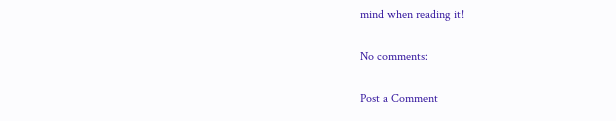mind when reading it!

No comments:

Post a Comment